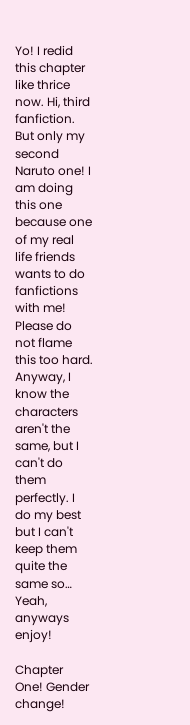Yo! I redid this chapter like thrice now. Hi, third fanfiction. But only my second Naruto one! I am doing this one because one of my real life friends wants to do fanfictions with me! Please do not flame this too hard. Anyway, I know the characters aren't the same, but I can't do them perfectly. I do my best but I can't keep them quite the same so… Yeah, anyways enjoy!

Chapter One! Gender change!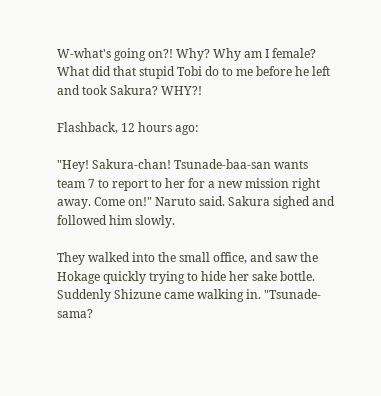W-what's going on?! Why? Why am I female? What did that stupid Tobi do to me before he left and took Sakura? WHY?!

Flashback, 12 hours ago:

"Hey! Sakura-chan! Tsunade-baa-san wants team 7 to report to her for a new mission right away. Come on!" Naruto said. Sakura sighed and followed him slowly.

They walked into the small office, and saw the Hokage quickly trying to hide her sake bottle. Suddenly Shizune came walking in. "Tsunade-sama?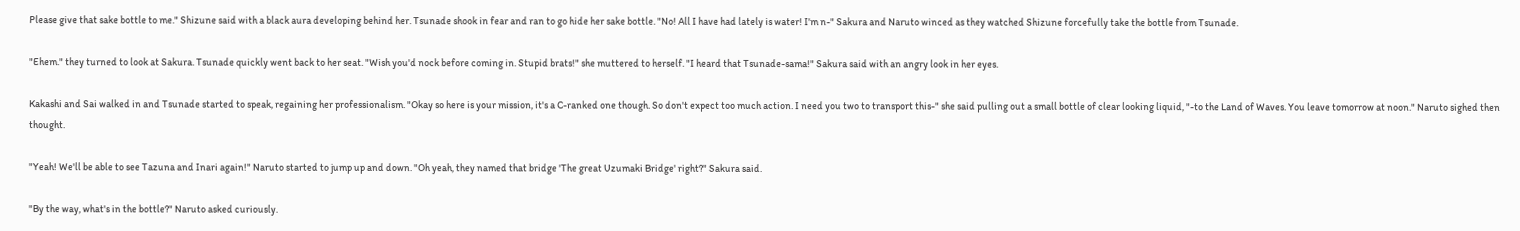Please give that sake bottle to me." Shizune said with a black aura developing behind her. Tsunade shook in fear and ran to go hide her sake bottle. "No! All I have had lately is water! I'm n-" Sakura and Naruto winced as they watched Shizune forcefully take the bottle from Tsunade.

"Ehem." they turned to look at Sakura. Tsunade quickly went back to her seat. "Wish you'd nock before coming in. Stupid brats!" she muttered to herself. "I heard that Tsunade-sama!" Sakura said with an angry look in her eyes.

Kakashi and Sai walked in and Tsunade started to speak, regaining her professionalism. "Okay so here is your mission, it's a C-ranked one though. So don't expect too much action. I need you two to transport this-" she said pulling out a small bottle of clear looking liquid, "-to the Land of Waves. You leave tomorrow at noon." Naruto sighed then thought.

"Yeah! We'll be able to see Tazuna and Inari again!" Naruto started to jump up and down. "Oh yeah, they named that bridge 'The great Uzumaki Bridge' right?" Sakura said.

"By the way, what's in the bottle?" Naruto asked curiously.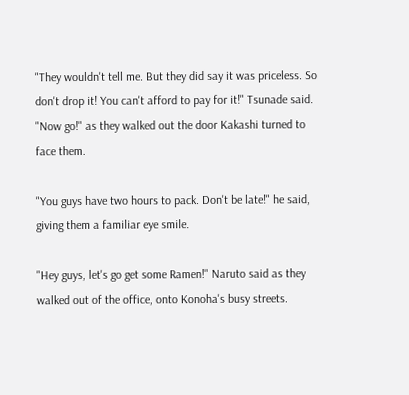"They wouldn't tell me. But they did say it was priceless. So don't drop it! You can't afford to pay for it!" Tsunade said. "Now go!" as they walked out the door Kakashi turned to face them.

"You guys have two hours to pack. Don't be late!" he said, giving them a familiar eye smile.

"Hey guys, let's go get some Ramen!" Naruto said as they walked out of the office, onto Konoha's busy streets.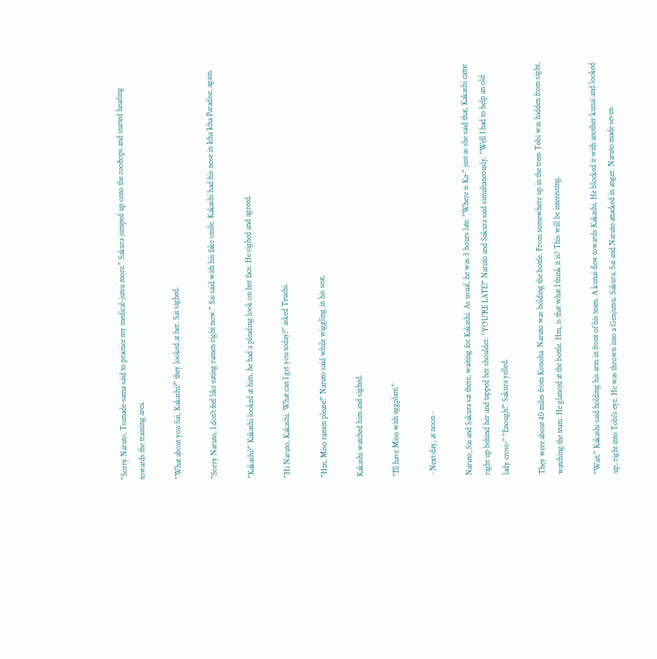"Sorry Naruto, Tsunade-sama said to practice my medical-jutsu more." Sakura jumped up onto the rooftops and started heading towards the training area.

"What about you Sai, Kakashi?" they looked at her. Sai sighed.

"Sorry Naruto, I don't feel like eating ramen right now." Sai said with his fake smile. Kakashi had his nose in Icha Icha Paradise, again.

"Kakashi?" Kakashi looked at him, he had a pleading look on her face. He sighed and agreed.

"Hi Naruto, Kakashi. What can I get you today?" asked Teuchi.

"Hm, Miso ramen please!" Naruto said while wiggling in his seat.

Kakashi watched him and sighed.

"I'll have Miso with eggplant."

~Next day, at noon~

Naruto, Sai and Sakura sat there, waiting for Kakashi. As usual, he was 3 hours late. "Where is Ka-" just as she said that, Kakashi came right up behind her and tapped her shoulder. "YOU'RE LATE!" Naruto and Sakura said simultaneously. "Well I had to help an old lady cross-" "Enough!" Sakura yelled.

They were about 40 miles from Konoha. Naruto was holding the bottle. From somewhere up in the trees Tobi was hidden from sight, watching the team. He glanced at the bottle. Hm, is that what I think it is? This will be interesting.

"Wait." Kakashi said holding his arm in front of his team. A kunai flew towards Kakashi. He blocked it with another kunai and looked up, right into Tobi's eye. He was thrown into a Genjutsu. Sakura, Sai and Naruto attacked in anger. Naruto made seven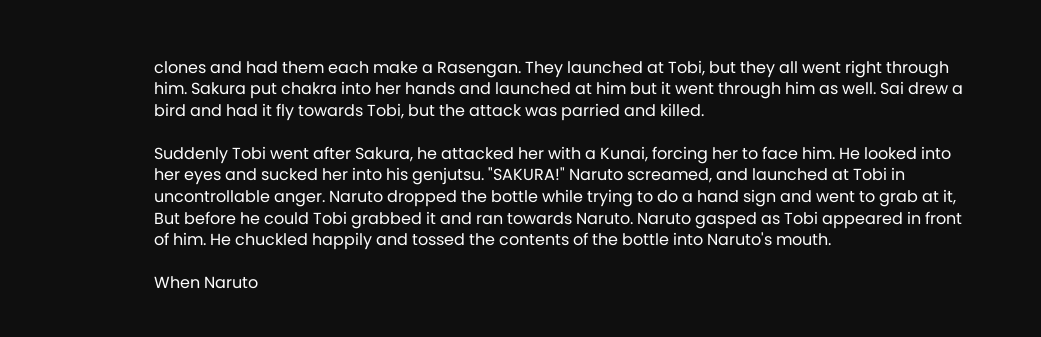clones and had them each make a Rasengan. They launched at Tobi, but they all went right through him. Sakura put chakra into her hands and launched at him but it went through him as well. Sai drew a bird and had it fly towards Tobi, but the attack was parried and killed.

Suddenly Tobi went after Sakura, he attacked her with a Kunai, forcing her to face him. He looked into her eyes and sucked her into his genjutsu. "SAKURA!" Naruto screamed, and launched at Tobi in uncontrollable anger. Naruto dropped the bottle while trying to do a hand sign and went to grab at it, But before he could Tobi grabbed it and ran towards Naruto. Naruto gasped as Tobi appeared in front of him. He chuckled happily and tossed the contents of the bottle into Naruto's mouth.

When Naruto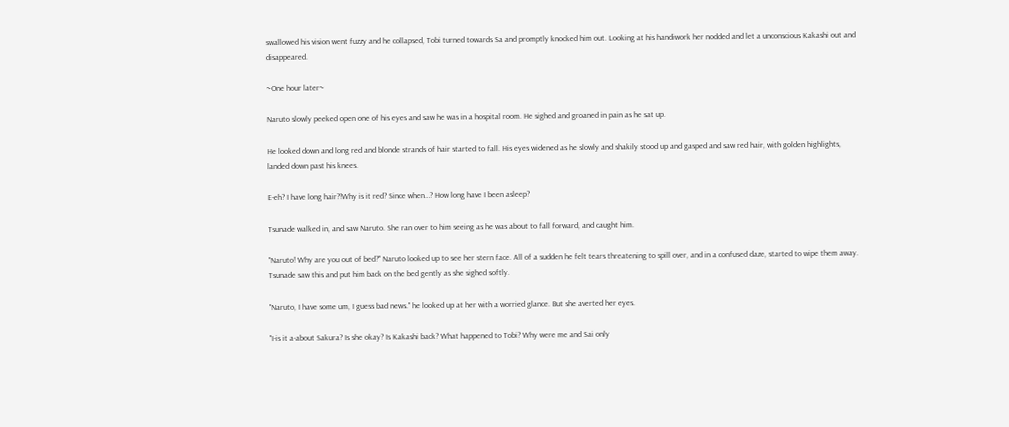swallowed his vision went fuzzy and he collapsed, Tobi turned towards Sa and promptly knocked him out. Looking at his handiwork her nodded and let a unconscious Kakashi out and disappeared.

~One hour later~

Naruto slowly peeked open one of his eyes and saw he was in a hospital room. He sighed and groaned in pain as he sat up.

He looked down and long red and blonde strands of hair started to fall. His eyes widened as he slowly and shakily stood up and gasped and saw red hair, with golden highlights, landed down past his knees.

E-eh? I have long hair?!Why is it red? Since when…? How long have I been asleep?

Tsunade walked in, and saw Naruto. She ran over to him seeing as he was about to fall forward, and caught him.

"Naruto! Why are you out of bed?" Naruto looked up to see her stern face. All of a sudden he felt tears threatening to spill over, and in a confused daze, started to wipe them away. Tsunade saw this and put him back on the bed gently as she sighed softly.

"Naruto, I have some um, I guess bad news." he looked up at her with a worried glance. But she averted her eyes.

"I-is it a-about Sakura? Is she okay? Is Kakashi back? What happened to Tobi? Why were me and Sai only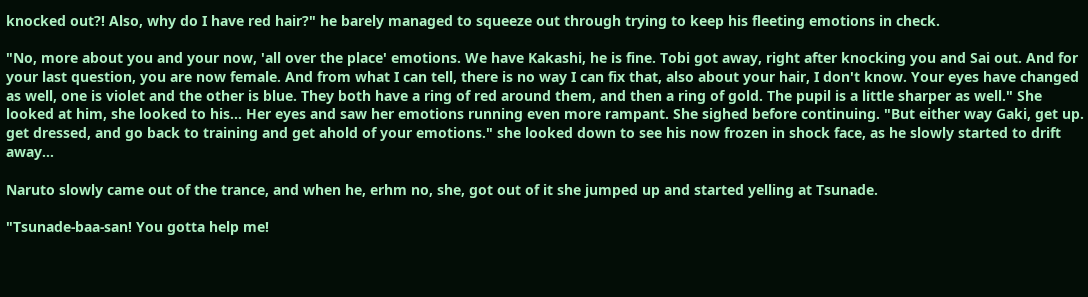knocked out?! Also, why do I have red hair?" he barely managed to squeeze out through trying to keep his fleeting emotions in check.

"No, more about you and your now, 'all over the place' emotions. We have Kakashi, he is fine. Tobi got away, right after knocking you and Sai out. And for your last question, you are now female. And from what I can tell, there is no way I can fix that, also about your hair, I don't know. Your eyes have changed as well, one is violet and the other is blue. They both have a ring of red around them, and then a ring of gold. The pupil is a little sharper as well." She looked at him, she looked to his… Her eyes and saw her emotions running even more rampant. She sighed before continuing. "But either way Gaki, get up. get dressed, and go back to training and get ahold of your emotions." she looked down to see his now frozen in shock face, as he slowly started to drift away…

Naruto slowly came out of the trance, and when he, erhm no, she, got out of it she jumped up and started yelling at Tsunade.

"Tsunade-baa-san! You gotta help me!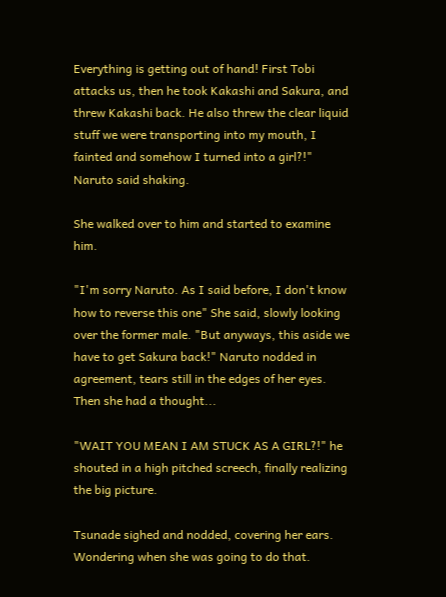Everything is getting out of hand! First Tobi attacks us, then he took Kakashi and Sakura, and threw Kakashi back. He also threw the clear liquid stuff we were transporting into my mouth, I fainted and somehow I turned into a girl?!" Naruto said shaking.

She walked over to him and started to examine him.

"I'm sorry Naruto. As I said before, I don't know how to reverse this one" She said, slowly looking over the former male. "But anyways, this aside we have to get Sakura back!" Naruto nodded in agreement, tears still in the edges of her eyes. Then she had a thought...

"WAIT YOU MEAN I AM STUCK AS A GIRL?!" he shouted in a high pitched screech, finally realizing the big picture.

Tsunade sighed and nodded, covering her ears. Wondering when she was going to do that.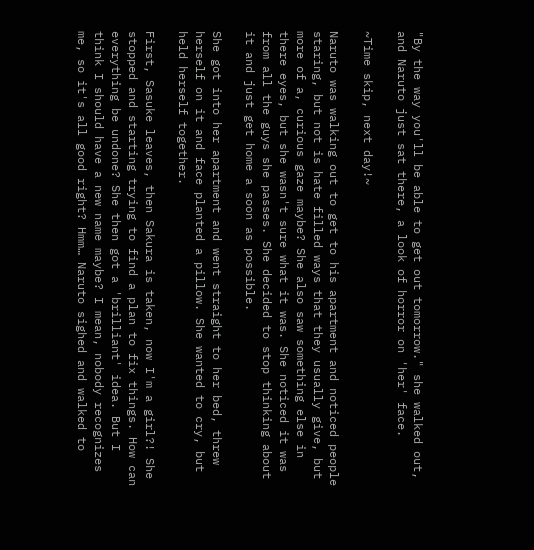"By the way you'll be able to get out tomorrow." she walked out, and Naruto just sat there, a look of horror on 'her' face.

~Time skip, next day!~

Naruto was walking out to get to his apartment and noticed people staring, but not is hate filled ways that they usually give, but more of a, curious gaze maybe? She also saw something else in there eyes, but she wasn't sure what it was. She noticed it was from all the guys she passes. She decided to stop thinking about it and just get home a soon as possible.

She got into her apartment and went straight to her bed, threw herself on it and face planted a pillow. She wanted to cry, but held herself together.

First, Sasuke leaves, then Sakura is taken, now I'm a girl?! She stopped and starting trying to find a plan to fix things. How can everything be undone? She then got a 'brilliant' idea. But I think I should have a new name maybe? I mean, nobody recognizes me, so it's all good right? Hmm… Naruto sighed and walked to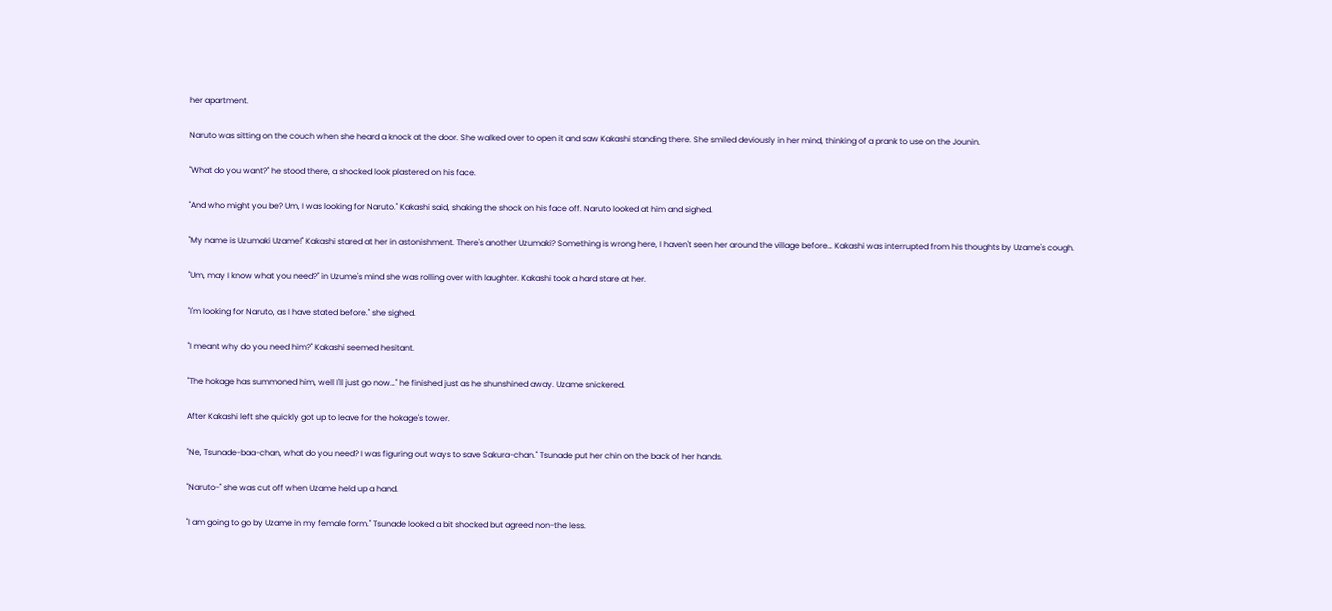her apartment.

Naruto was sitting on the couch when she heard a knock at the door. She walked over to open it and saw Kakashi standing there. She smiled deviously in her mind, thinking of a prank to use on the Jounin.

"What do you want?" he stood there, a shocked look plastered on his face.

"And who might you be? Um, I was looking for Naruto." Kakashi said, shaking the shock on his face off. Naruto looked at him and sighed.

"My name is Uzumaki Uzame!" Kakashi stared at her in astonishment. There's another Uzumaki? Something is wrong here, I haven't seen her around the village before… Kakashi was interrupted from his thoughts by Uzame's cough.

"Um, may I know what you need?" in Uzume's mind she was rolling over with laughter. Kakashi took a hard stare at her.

"I'm looking for Naruto, as I have stated before." she sighed.

"I meant why do you need him?" Kakashi seemed hesitant.

"The hokage has summoned him, well I'll just go now…" he finished just as he shunshined away. Uzame snickered.

After Kakashi left she quickly got up to leave for the hokage's tower.

"Ne, Tsunade-baa-chan, what do you need? I was figuring out ways to save Sakura-chan." Tsunade put her chin on the back of her hands.

"Naruto-" she was cut off when Uzame held up a hand.

"I am going to go by Uzame in my female form." Tsunade looked a bit shocked but agreed non-the less.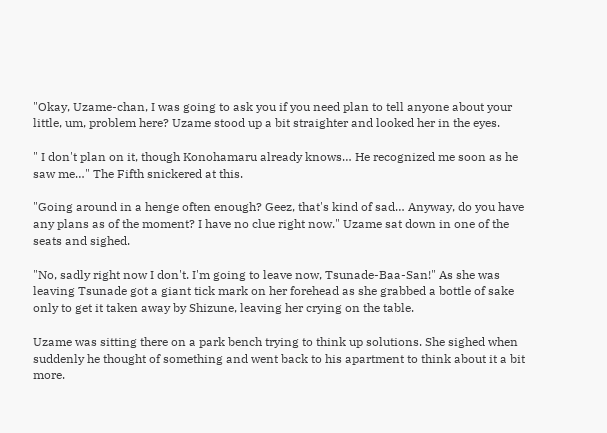"Okay, Uzame-chan, I was going to ask you if you need plan to tell anyone about your little, um, problem here? Uzame stood up a bit straighter and looked her in the eyes.

" I don't plan on it, though Konohamaru already knows… He recognized me soon as he saw me…" The Fifth snickered at this.

"Going around in a henge often enough? Geez, that's kind of sad… Anyway, do you have any plans as of the moment? I have no clue right now." Uzame sat down in one of the seats and sighed.

"No, sadly right now I don't. I'm going to leave now, Tsunade-Baa-San!" As she was leaving Tsunade got a giant tick mark on her forehead as she grabbed a bottle of sake only to get it taken away by Shizune, leaving her crying on the table.

Uzame was sitting there on a park bench trying to think up solutions. She sighed when suddenly he thought of something and went back to his apartment to think about it a bit more.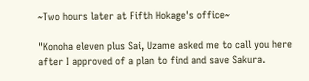~Two hours later at Fifth Hokage's office~

"Konoha eleven plus Sai, Uzame asked me to call you here after I approved of a plan to find and save Sakura.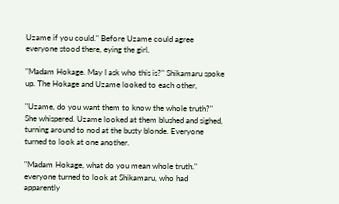Uzame if you could." Before Uzame could agree everyone stood there, eying the girl.

"Madam Hokage. May I ask who this is?" Shikamaru spoke up. The Hokage and Uzame looked to each other,

"Uzame, do you want them to know the whole truth?" She whispered. Uzame looked at them blushed and sighed, turning around to nod at the busty blonde. Everyone turned to look at one another.

"Madam Hokage, what do you mean whole truth." everyone turned to look at Shikamaru, who had apparently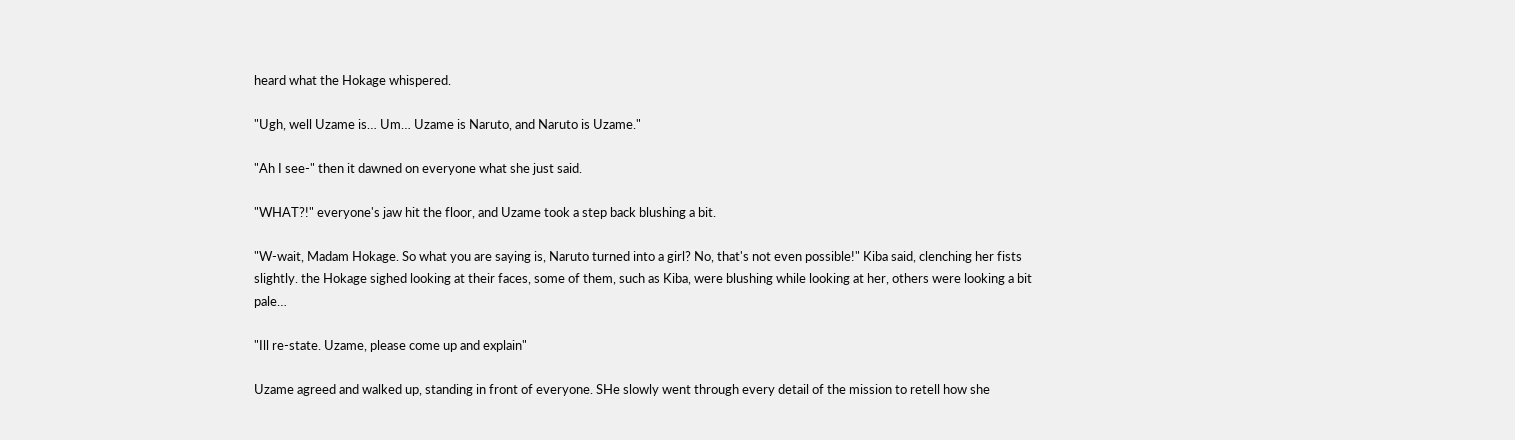heard what the Hokage whispered.

"Ugh, well Uzame is… Um… Uzame is Naruto, and Naruto is Uzame."

"Ah I see-" then it dawned on everyone what she just said.

"WHAT?!" everyone's jaw hit the floor, and Uzame took a step back blushing a bit.

"W-wait, Madam Hokage. So what you are saying is, Naruto turned into a girl? No, that's not even possible!" Kiba said, clenching her fists slightly. the Hokage sighed looking at their faces, some of them, such as Kiba, were blushing while looking at her, others were looking a bit pale…

"Ill re-state. Uzame, please come up and explain"

Uzame agreed and walked up, standing in front of everyone. SHe slowly went through every detail of the mission to retell how she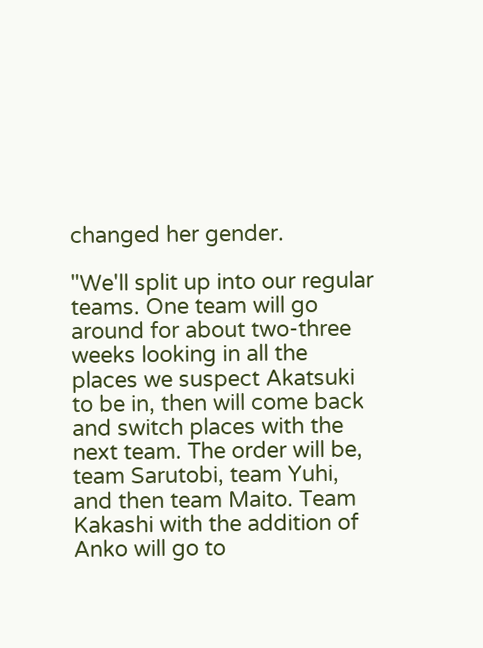changed her gender.

"We'll split up into our regular teams. One team will go around for about two-three weeks looking in all the places we suspect Akatsuki to be in, then will come back and switch places with the next team. The order will be, team Sarutobi, team Yuhi, and then team Maito. Team Kakashi with the addition of Anko will go to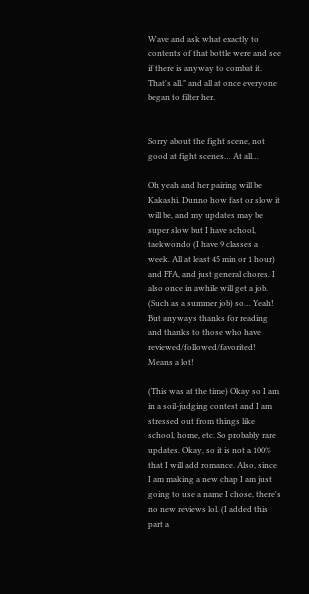Wave and ask what exactly to contents of that bottle were and see if there is anyway to combat it. That's all." and all at once everyone began to filter her.


Sorry about the fight scene, not good at fight scenes… At all…

Oh yeah and her pairing will be Kakashi. Dunno how fast or slow it will be, and my updates may be super slow but I have school, taekwondo (I have 9 classes a week. All at least 45 min or 1 hour) and FFA, and just general chores. I also once in awhile will get a job. (Such as a summer job) so… Yeah! But anyways thanks for reading and thanks to those who have reviewed/followed/favorited! Means a lot!

(This was at the time) Okay so I am in a soil-judging contest and I am stressed out from things like school, home, etc. So probably rare updates. Okay, so it is not a 100% that I will add romance. Also, since I am making a new chap I am just going to use a name I chose, there's no new reviews lol. (I added this part a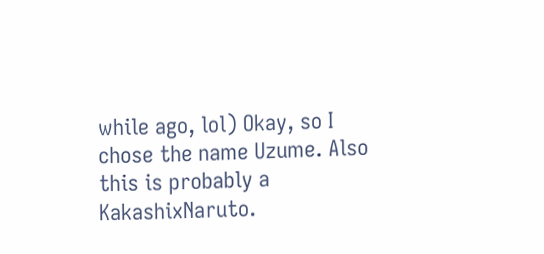while ago, lol) Okay, so I chose the name Uzume. Also this is probably a KakashixNaruto.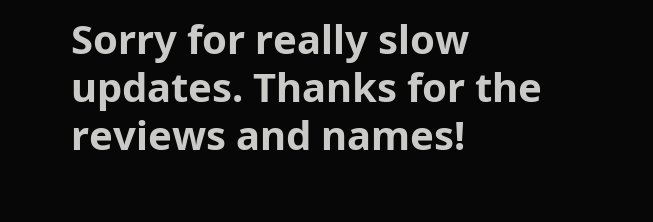Sorry for really slow updates. Thanks for the reviews and names!